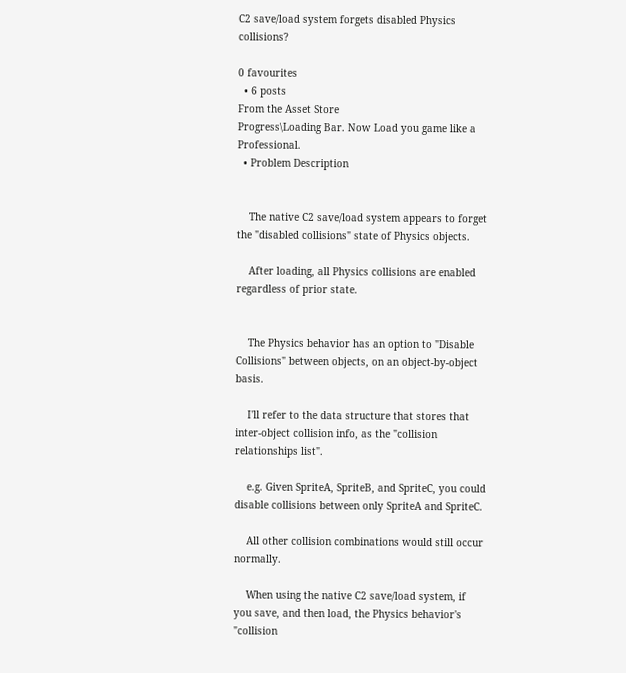C2 save/load system forgets disabled Physics collisions?

0 favourites
  • 6 posts
From the Asset Store
Progress\Loading Bar. Now Load you game like a Professional.
  • Problem Description


    The native C2 save/load system appears to forget the "disabled collisions" state of Physics objects.

    After loading, all Physics collisions are enabled regardless of prior state.


    The Physics behavior has an option to "Disable Collisions" between objects, on an object-by-object basis.

    I'll refer to the data structure that stores that inter-object collision info, as the "collision relationships list".

    e.g. Given SpriteA, SpriteB, and SpriteC, you could disable collisions between only SpriteA and SpriteC.

    All other collision combinations would still occur normally.

    When using the native C2 save/load system, if you save, and then load, the Physics behavior's "collision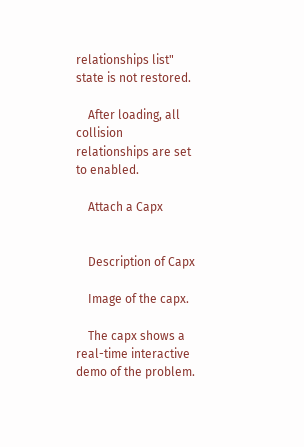relationships list" state is not restored.

    After loading, all collision relationships are set to enabled.

    Attach a Capx


    Description of Capx

    Image of the capx.

    The capx shows a real-time interactive demo of the problem.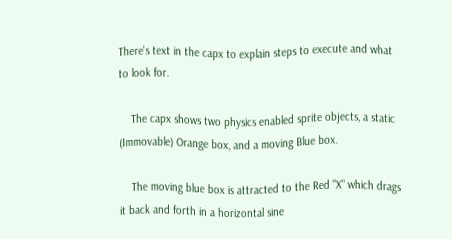There's text in the capx to explain steps to execute and what to look for.

    The capx shows two physics enabled sprite objects, a static (Immovable) Orange box, and a moving Blue box.

    The moving blue box is attracted to the Red "X" which drags it back and forth in a horizontal sine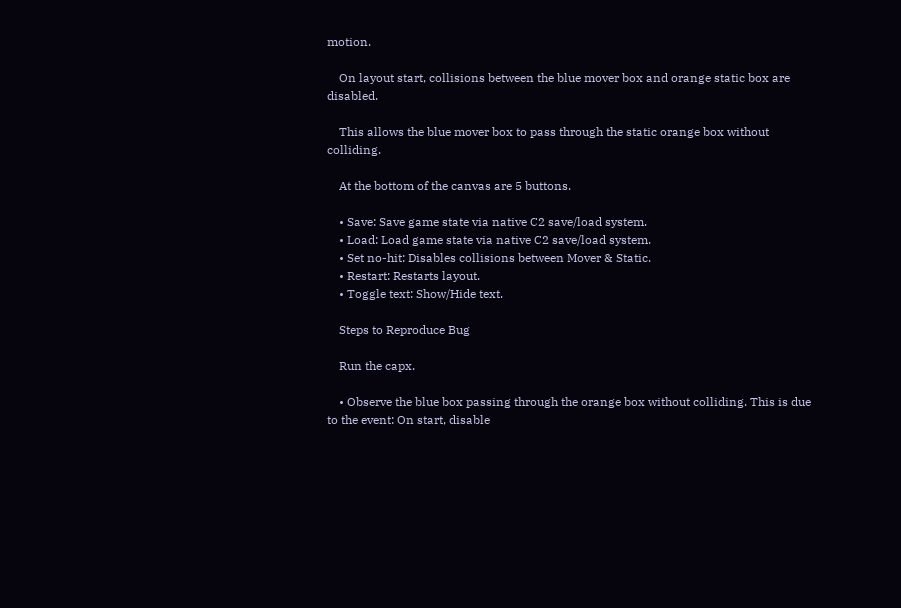motion.

    On layout start, collisions between the blue mover box and orange static box are disabled.

    This allows the blue mover box to pass through the static orange box without colliding.

    At the bottom of the canvas are 5 buttons.

    • Save: Save game state via native C2 save/load system.
    • Load: Load game state via native C2 save/load system.
    • Set no-hit: Disables collisions between Mover & Static.
    • Restart: Restarts layout.
    • Toggle text: Show/Hide text.

    Steps to Reproduce Bug

    Run the capx.

    • Observe the blue box passing through the orange box without colliding. This is due to the event: On start, disable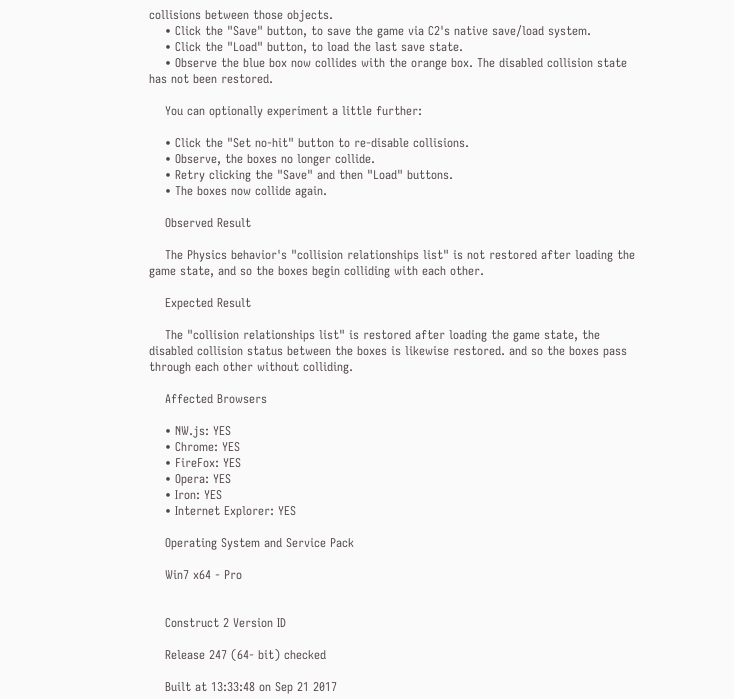collisions between those objects.
    • Click the "Save" button, to save the game via C2's native save/load system.
    • Click the "Load" button, to load the last save state.
    • Observe the blue box now collides with the orange box. The disabled collision state has not been restored.

    You can optionally experiment a little further:

    • Click the "Set no-hit" button to re-disable collisions.
    • Observe, the boxes no longer collide.
    • Retry clicking the "Save" and then "Load" buttons.
    • The boxes now collide again.

    Observed Result

    The Physics behavior's "collision relationships list" is not restored after loading the game state, and so the boxes begin colliding with each other.

    Expected Result

    The "collision relationships list" is restored after loading the game state, the disabled collision status between the boxes is likewise restored. and so the boxes pass through each other without colliding.

    Affected Browsers

    • NW.js: YES
    • Chrome: YES
    • FireFox: YES
    • Opera: YES
    • Iron: YES
    • Internet Explorer: YES

    Operating System and Service Pack

    Win7 x64 - Pro


    Construct 2 Version ID

    Release 247 (64- bit) checked

    Built at 13:33:48 on Sep 21 2017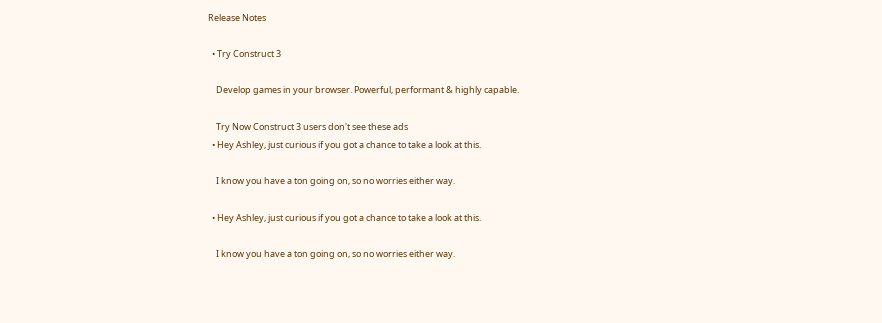Release Notes

  • Try Construct 3

    Develop games in your browser. Powerful, performant & highly capable.

    Try Now Construct 3 users don't see these ads
  • Hey Ashley, just curious if you got a chance to take a look at this.

    I know you have a ton going on, so no worries either way.

  • Hey Ashley, just curious if you got a chance to take a look at this.

    I know you have a ton going on, so no worries either way.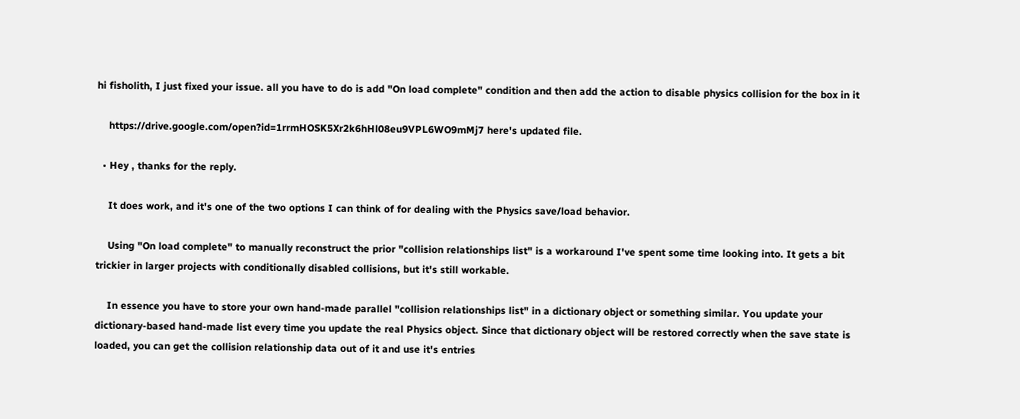hi fisholith, I just fixed your issue. all you have to do is add "On load complete" condition and then add the action to disable physics collision for the box in it

    https://drive.google.com/open?id=1rrmHOSK5Xr2k6hHl08eu9VPL6WO9mMj7 here's updated file.

  • Hey , thanks for the reply.

    It does work, and it's one of the two options I can think of for dealing with the Physics save/load behavior.

    Using "On load complete" to manually reconstruct the prior "collision relationships list" is a workaround I've spent some time looking into. It gets a bit trickier in larger projects with conditionally disabled collisions, but it's still workable.

    In essence you have to store your own hand-made parallel "collision relationships list" in a dictionary object or something similar. You update your dictionary-based hand-made list every time you update the real Physics object. Since that dictionary object will be restored correctly when the save state is loaded, you can get the collision relationship data out of it and use it's entries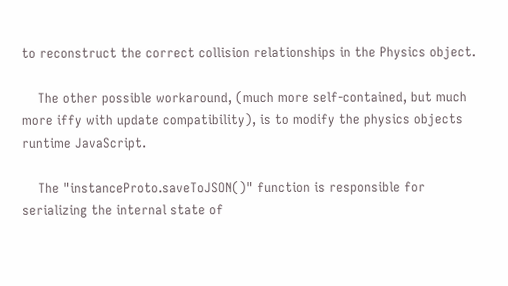to reconstruct the correct collision relationships in the Physics object.

    The other possible workaround, (much more self-contained, but much more iffy with update compatibility), is to modify the physics objects runtime JavaScript.

    The "instanceProto.saveToJSON()" function is responsible for serializing the internal state of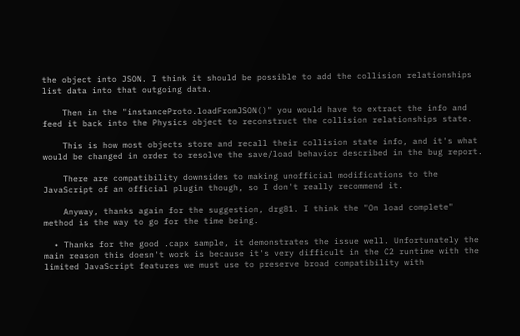the object into JSON. I think it should be possible to add the collision relationships list data into that outgoing data.

    Then in the "instanceProto.loadFromJSON()" you would have to extract the info and feed it back into the Physics object to reconstruct the collision relationships state.

    This is how most objects store and recall their collision state info, and it's what would be changed in order to resolve the save/load behavior described in the bug report.

    There are compatibility downsides to making unofficial modifications to the JavaScript of an official plugin though, so I don't really recommend it.

    Anyway, thanks again for the suggestion, drg81. I think the "On load complete" method is the way to go for the time being.

  • Thanks for the good .capx sample, it demonstrates the issue well. Unfortunately the main reason this doesn't work is because it's very difficult in the C2 runtime with the limited JavaScript features we must use to preserve broad compatibility with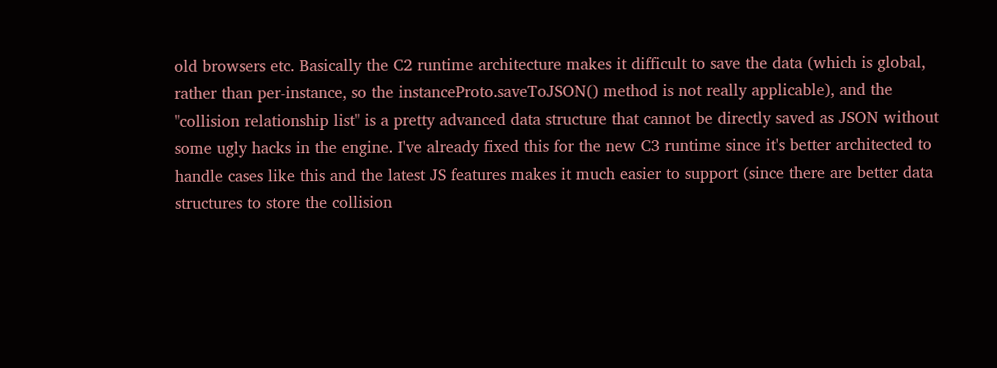old browsers etc. Basically the C2 runtime architecture makes it difficult to save the data (which is global, rather than per-instance, so the instanceProto.saveToJSON() method is not really applicable), and the "collision relationship list" is a pretty advanced data structure that cannot be directly saved as JSON without some ugly hacks in the engine. I've already fixed this for the new C3 runtime since it's better architected to handle cases like this and the latest JS features makes it much easier to support (since there are better data structures to store the collision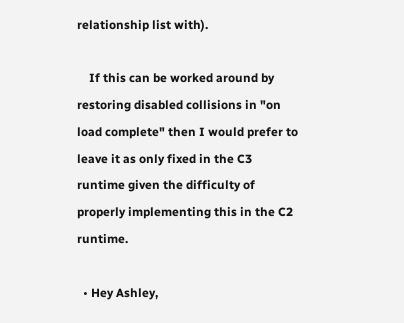relationship list with).

    If this can be worked around by restoring disabled collisions in "on load complete" then I would prefer to leave it as only fixed in the C3 runtime given the difficulty of properly implementing this in the C2 runtime.

  • Hey Ashley,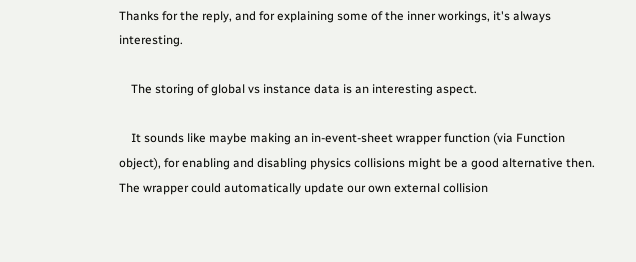Thanks for the reply, and for explaining some of the inner workings, it's always interesting.

    The storing of global vs instance data is an interesting aspect.

    It sounds like maybe making an in-event-sheet wrapper function (via Function object), for enabling and disabling physics collisions might be a good alternative then. The wrapper could automatically update our own external collision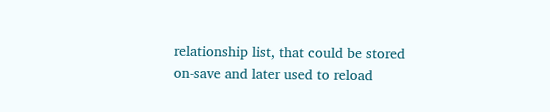relationship list, that could be stored on-save and later used to reload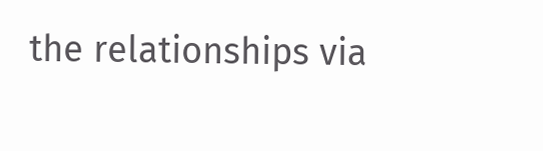the relationships via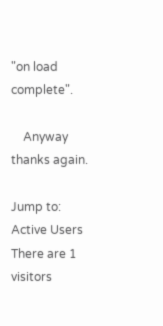"on load complete".

    Anyway thanks again.

Jump to:
Active Users
There are 1 visitors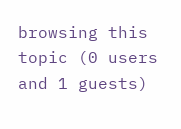browsing this topic (0 users and 1 guests)